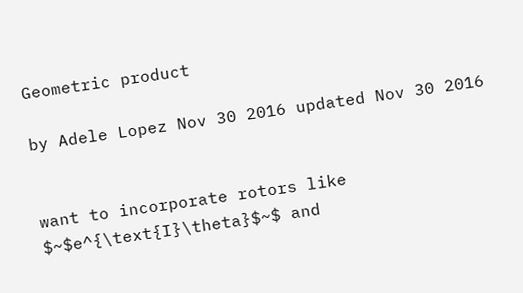Geometric product

by Adele Lopez Nov 30 2016 updated Nov 30 2016


want to incorporate rotors like $~$e^{\text{I}\theta}$~$ and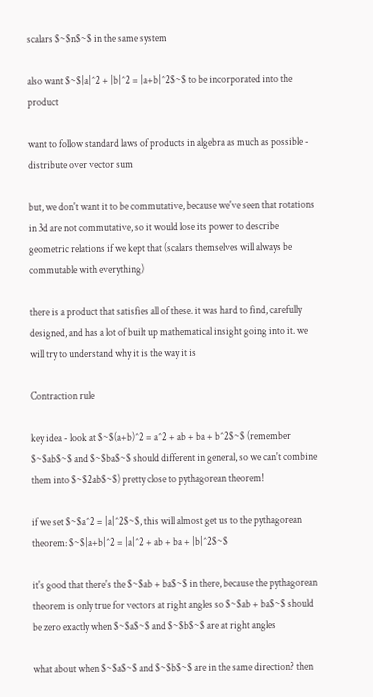scalars $~$n$~$ in the same system

also want $~$|a|^2 + |b|^2 = |a+b|^2$~$ to be incorporated into the product

want to follow standard laws of products in algebra as much as possible - distribute over vector sum

but, we don't want it to be commutative, because we've seen that rotations in 3d are not commutative, so it would lose its power to describe geometric relations if we kept that (scalars themselves will always be commutable with everything)

there is a product that satisfies all of these. it was hard to find, carefully designed, and has a lot of built up mathematical insight going into it. we will try to understand why it is the way it is

Contraction rule

key idea - look at $~$(a+b)^2 = a^2 + ab + ba + b^2$~$ (remember $~$ab$~$ and $~$ba$~$ should different in general, so we can't combine them into $~$2ab$~$) pretty close to pythagorean theorem!

if we set $~$a^2 = |a|^2$~$, this will almost get us to the pythagorean theorem: $~$|a+b|^2 = |a|^2 + ab + ba + |b|^2$~$

it's good that there's the $~$ab + ba$~$ in there, because the pythagorean theorem is only true for vectors at right angles so $~$ab + ba$~$ should be zero exactly when $~$a$~$ and $~$b$~$ are at right angles

what about when $~$a$~$ and $~$b$~$ are in the same direction? then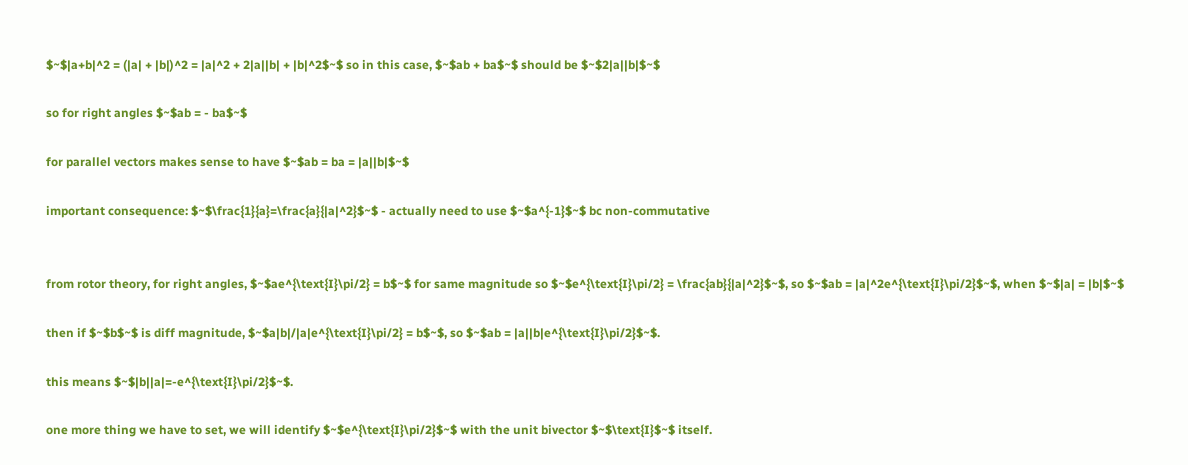$~$|a+b|^2 = (|a| + |b|)^2 = |a|^2 + 2|a||b| + |b|^2$~$ so in this case, $~$ab + ba$~$ should be $~$2|a||b|$~$

so for right angles $~$ab = - ba$~$

for parallel vectors makes sense to have $~$ab = ba = |a||b|$~$

important consequence: $~$\frac{1}{a}=\frac{a}{|a|^2}$~$ - actually need to use $~$a^{-1}$~$ bc non-commutative


from rotor theory, for right angles, $~$ae^{\text{I}\pi/2} = b$~$ for same magnitude so $~$e^{\text{I}\pi/2} = \frac{ab}{|a|^2}$~$, so $~$ab = |a|^2e^{\text{I}\pi/2}$~$, when $~$|a| = |b|$~$

then if $~$b$~$ is diff magnitude, $~$a|b|/|a|e^{\text{I}\pi/2} = b$~$, so $~$ab = |a||b|e^{\text{I}\pi/2}$~$.

this means $~$|b||a|=-e^{\text{I}\pi/2}$~$.

one more thing we have to set, we will identify $~$e^{\text{I}\pi/2}$~$ with the unit bivector $~$\text{I}$~$ itself.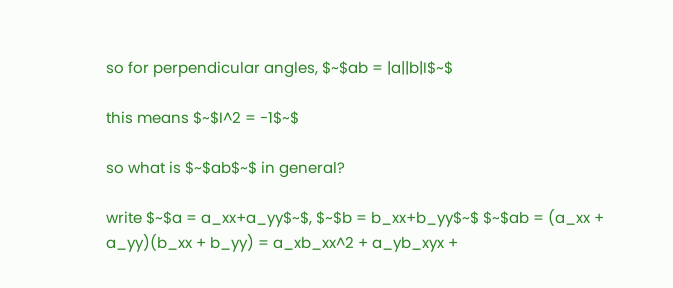so for perpendicular angles, $~$ab = |a||b|I$~$

this means $~$I^2 = -1$~$

so what is $~$ab$~$ in general?

write $~$a = a_xx+a_yy$~$, $~$b = b_xx+b_yy$~$ $~$ab = (a_xx + a_yy)(b_xx + b_yy) = a_xb_xx^2 + a_yb_xyx +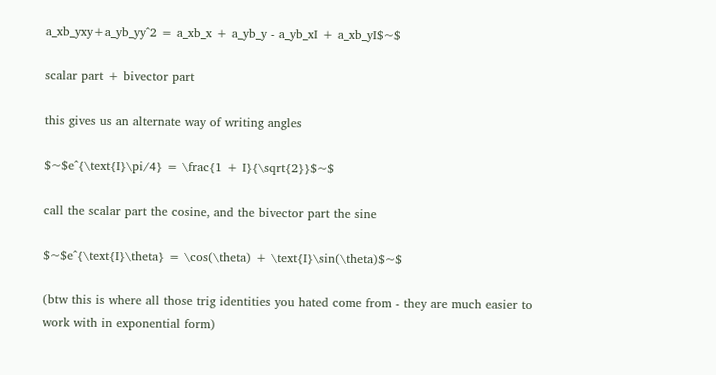a_xb_yxy+a_yb_yy^2 = a_xb_x + a_yb_y - a_yb_xI + a_xb_yI$~$

scalar part + bivector part

this gives us an alternate way of writing angles

$~$e^{\text{I}\pi/4} = \frac{1 + I}{\sqrt{2}}$~$

call the scalar part the cosine, and the bivector part the sine

$~$e^{\text{I}\theta} = \cos(\theta) + \text{I}\sin(\theta)$~$

(btw this is where all those trig identities you hated come from - they are much easier to work with in exponential form)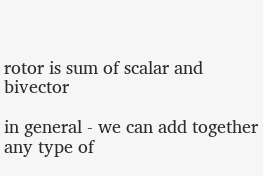rotor is sum of scalar and bivector

in general - we can add together any type of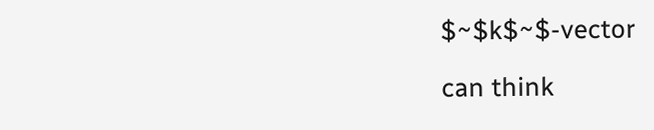$~$k$~$-vector

can think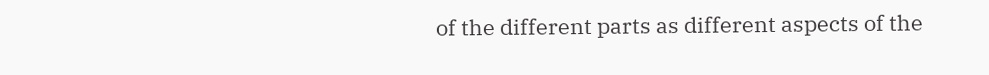of the different parts as different aspects of the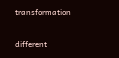transformation

different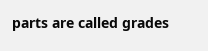parts are called grades